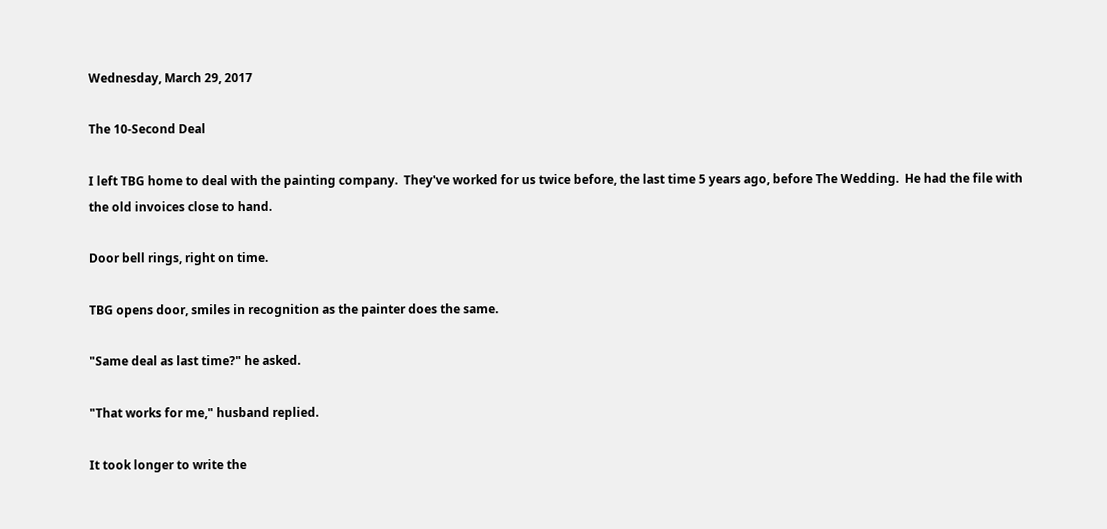Wednesday, March 29, 2017

The 10-Second Deal

I left TBG home to deal with the painting company.  They've worked for us twice before, the last time 5 years ago, before The Wedding.  He had the file with the old invoices close to hand.

Door bell rings, right on time.

TBG opens door, smiles in recognition as the painter does the same.

"Same deal as last time?" he asked.

"That works for me," husband replied.

It took longer to write the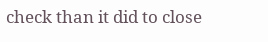check than it did to close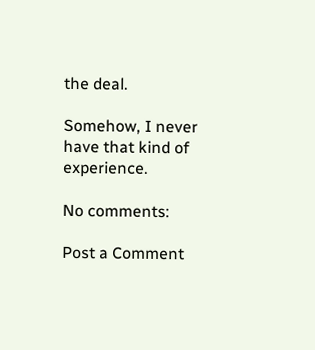the deal.

Somehow, I never have that kind of experience.

No comments:

Post a Comment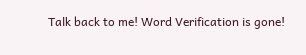Talk back to me! Word Verification is gone!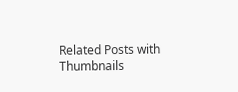Related Posts with Thumbnails